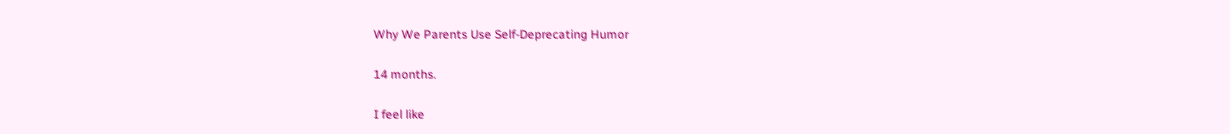Why We Parents Use Self-Deprecating Humor

14 months.

I feel like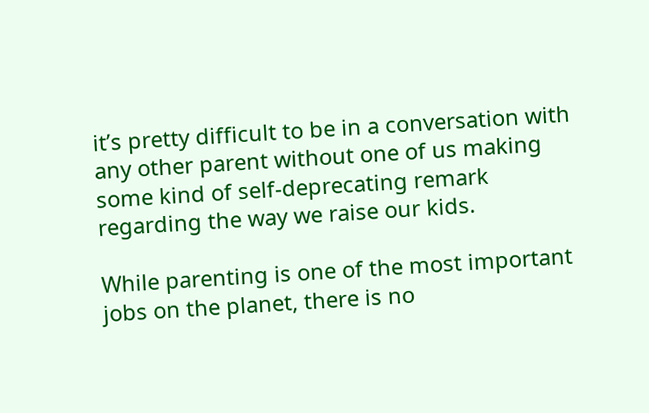it’s pretty difficult to be in a conversation with any other parent without one of us making some kind of self-deprecating remark regarding the way we raise our kids.

While parenting is one of the most important jobs on the planet, there is no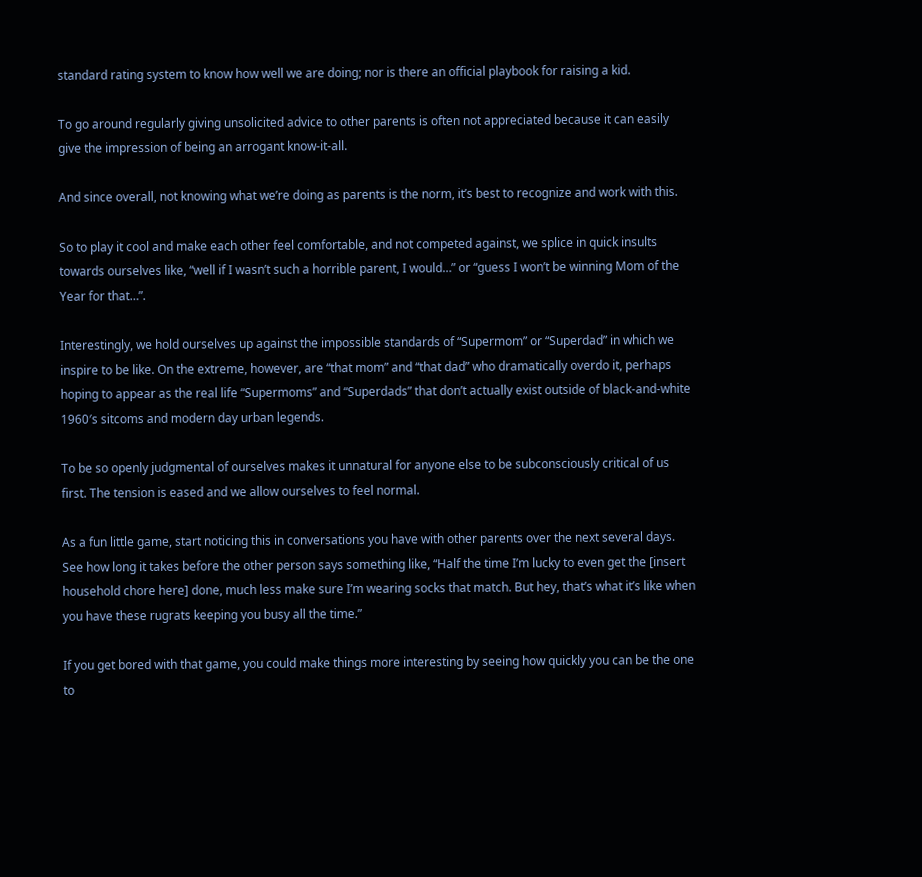standard rating system to know how well we are doing; nor is there an official playbook for raising a kid.

To go around regularly giving unsolicited advice to other parents is often not appreciated because it can easily give the impression of being an arrogant know-it-all.

And since overall, not knowing what we’re doing as parents is the norm, it’s best to recognize and work with this.

So to play it cool and make each other feel comfortable, and not competed against, we splice in quick insults towards ourselves like, “well if I wasn’t such a horrible parent, I would…” or “guess I won’t be winning Mom of the Year for that…”.

Interestingly, we hold ourselves up against the impossible standards of “Supermom” or “Superdad” in which we inspire to be like. On the extreme, however, are “that mom” and “that dad” who dramatically overdo it, perhaps hoping to appear as the real life “Supermoms” and “Superdads” that don’t actually exist outside of black-and-white 1960′s sitcoms and modern day urban legends.

To be so openly judgmental of ourselves makes it unnatural for anyone else to be subconsciously critical of us first. The tension is eased and we allow ourselves to feel normal.

As a fun little game, start noticing this in conversations you have with other parents over the next several days. See how long it takes before the other person says something like, “Half the time I’m lucky to even get the [insert household chore here] done, much less make sure I’m wearing socks that match. But hey, that’s what it’s like when you have these rugrats keeping you busy all the time.”

If you get bored with that game, you could make things more interesting by seeing how quickly you can be the one to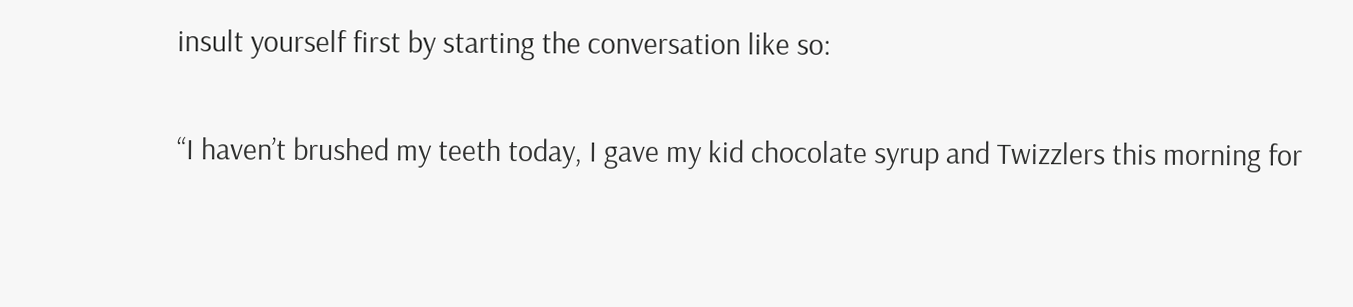insult yourself first by starting the conversation like so:

“I haven’t brushed my teeth today, I gave my kid chocolate syrup and Twizzlers this morning for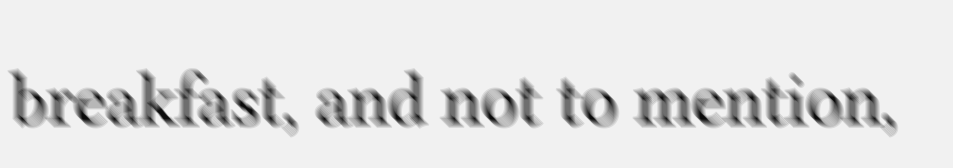breakfast, and not to mention,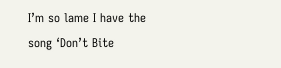I’m so lame I have the song ‘Don’t Bite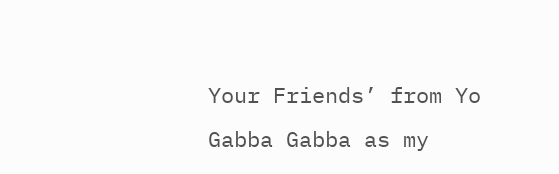Your Friends’ from Yo Gabba Gabba as my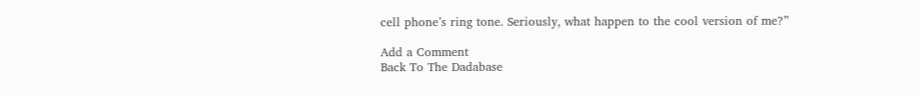cell phone’s ring tone. Seriously, what happen to the cool version of me?”

Add a Comment
Back To The Dadabase